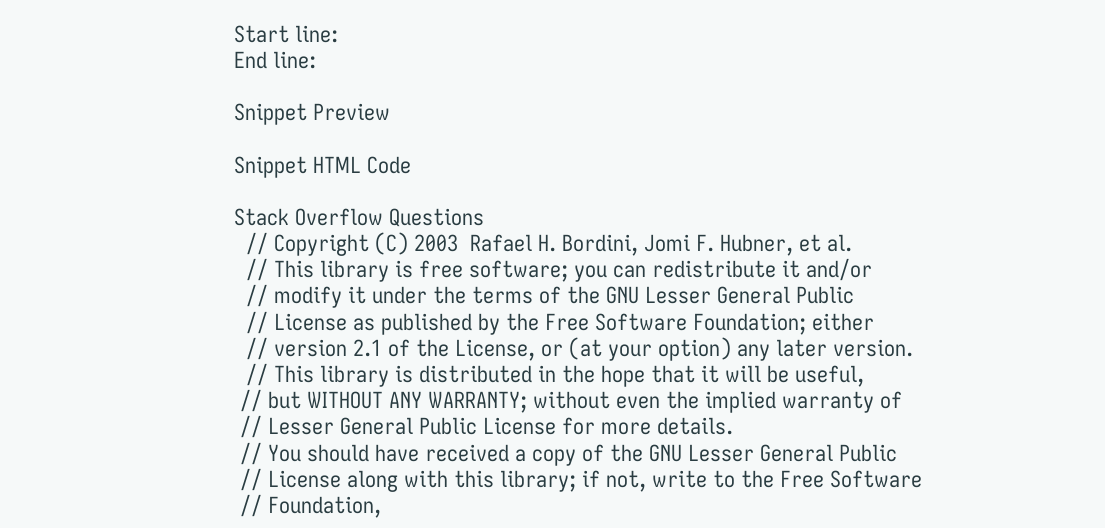Start line:
End line:

Snippet Preview

Snippet HTML Code

Stack Overflow Questions
  // Copyright (C) 2003  Rafael H. Bordini, Jomi F. Hubner, et al.
  // This library is free software; you can redistribute it and/or
  // modify it under the terms of the GNU Lesser General Public
  // License as published by the Free Software Foundation; either
  // version 2.1 of the License, or (at your option) any later version.
  // This library is distributed in the hope that it will be useful,
 // but WITHOUT ANY WARRANTY; without even the implied warranty of
 // Lesser General Public License for more details.
 // You should have received a copy of the GNU Lesser General Public
 // License along with this library; if not, write to the Free Software
 // Foundation,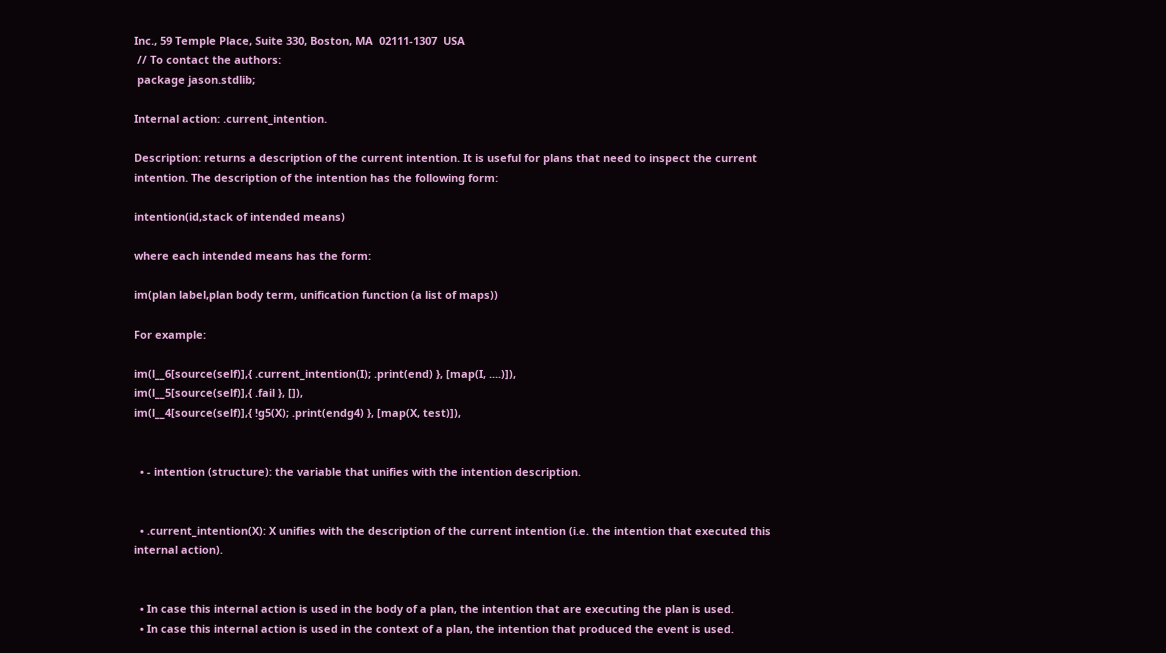Inc., 59 Temple Place, Suite 330, Boston, MA  02111-1307  USA
 // To contact the authors:
 package jason.stdlib;

Internal action: .current_intention.

Description: returns a description of the current intention. It is useful for plans that need to inspect the current intention. The description of the intention has the following form:

intention(id,stack of intended means)

where each intended means has the form:

im(plan label,plan body term, unification function (a list of maps))

For example:

im(l__6[source(self)],{ .current_intention(I); .print(end) }, [map(I, ....)]),
im(l__5[source(self)],{ .fail }, []),
im(l__4[source(self)],{ !g5(X); .print(endg4) }, [map(X, test)]),


  • - intention (structure): the variable that unifies with the intention description.


  • .current_intention(X): X unifies with the description of the current intention (i.e. the intention that executed this internal action).


  • In case this internal action is used in the body of a plan, the intention that are executing the plan is used.
  • In case this internal action is used in the context of a plan, the intention that produced the event is used.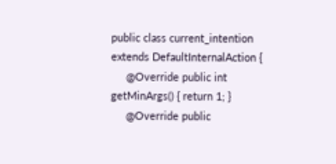public class current_intention extends DefaultInternalAction {
     @Override public int getMinArgs() { return 1; }
     @Override public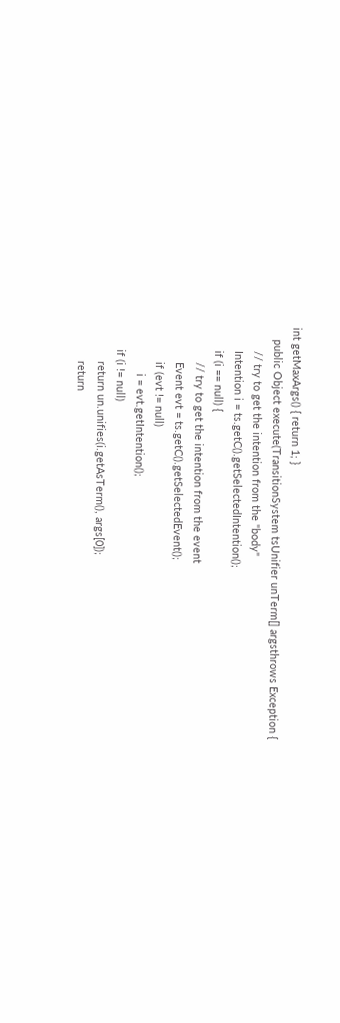int getMaxArgs() { return 1; }
    public Object execute(TransitionSystem tsUnifier unTerm[] argsthrows Exception {
        // try to get the intention from the "body"
        Intention i = ts.getC().getSelectedIntention();
        if (i == null) {
            // try to get the intention from the event
            Event evt = ts.getC().getSelectedEvent();
            if (evt != null)
                i = evt.getIntention();
        if (i != null)
            return un.unifies(i.getAsTerm(), args[0]);
            return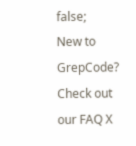false;
New to GrepCode? Check out our FAQ X